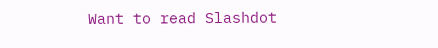Want to read Slashdot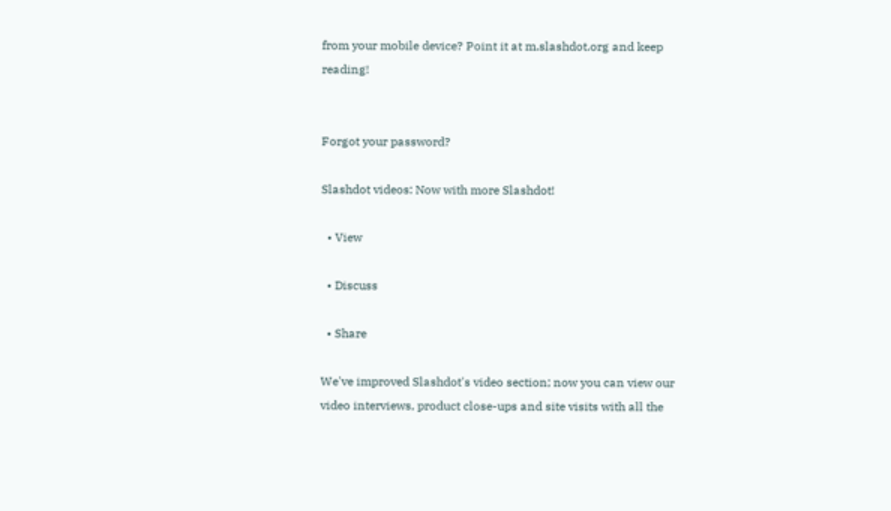from your mobile device? Point it at m.slashdot.org and keep reading!


Forgot your password?

Slashdot videos: Now with more Slashdot!

  • View

  • Discuss

  • Share

We've improved Slashdot's video section; now you can view our video interviews, product close-ups and site visits with all the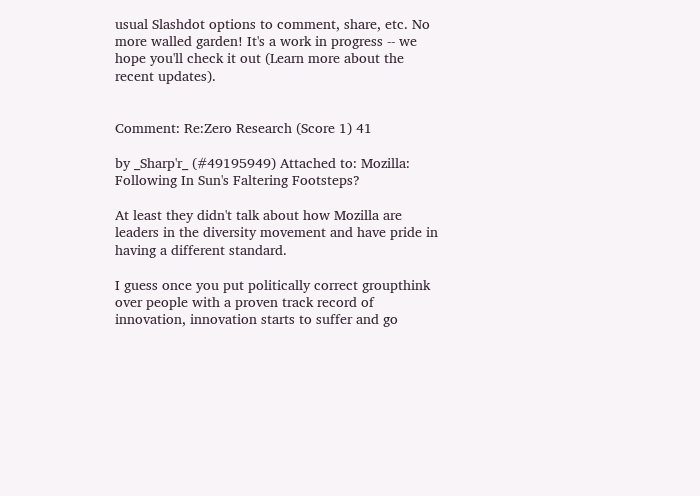usual Slashdot options to comment, share, etc. No more walled garden! It's a work in progress -- we hope you'll check it out (Learn more about the recent updates).


Comment: Re:Zero Research (Score 1) 41

by _Sharp'r_ (#49195949) Attached to: Mozilla: Following In Sun's Faltering Footsteps?

At least they didn't talk about how Mozilla are leaders in the diversity movement and have pride in having a different standard.

I guess once you put politically correct groupthink over people with a proven track record of innovation, innovation starts to suffer and go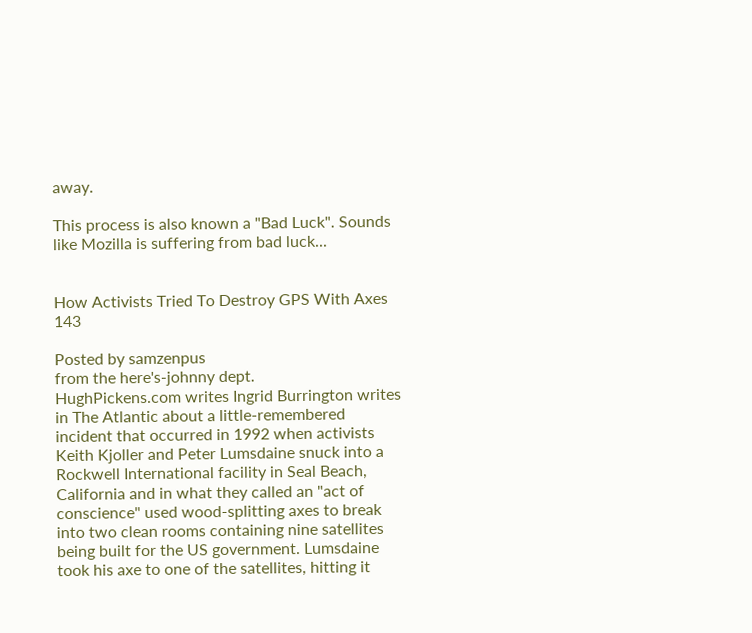away.

This process is also known a "Bad Luck". Sounds like Mozilla is suffering from bad luck...


How Activists Tried To Destroy GPS With Axes 143

Posted by samzenpus
from the here's-johnny dept.
HughPickens.com writes Ingrid Burrington writes in The Atlantic about a little-remembered incident that occurred in 1992 when activists Keith Kjoller and Peter Lumsdaine snuck into a Rockwell International facility in Seal Beach, California and in what they called an "act of conscience" used wood-splitting axes to break into two clean rooms containing nine satellites being built for the US government. Lumsdaine took his axe to one of the satellites, hitting it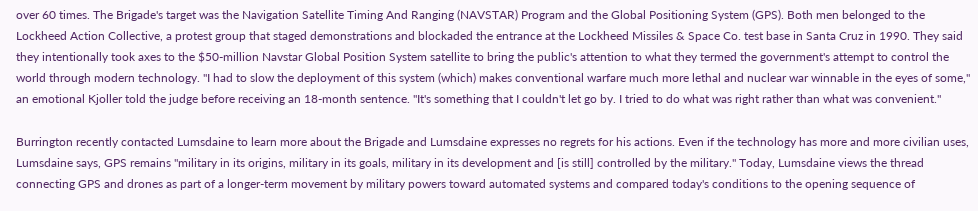over 60 times. The Brigade's target was the Navigation Satellite Timing And Ranging (NAVSTAR) Program and the Global Positioning System (GPS). Both men belonged to the Lockheed Action Collective, a protest group that staged demonstrations and blockaded the entrance at the Lockheed Missiles & Space Co. test base in Santa Cruz in 1990. They said they intentionally took axes to the $50-million Navstar Global Position System satellite to bring the public's attention to what they termed the government's attempt to control the world through modern technology. "I had to slow the deployment of this system (which) makes conventional warfare much more lethal and nuclear war winnable in the eyes of some," an emotional Kjoller told the judge before receiving an 18-month sentence. "It's something that I couldn't let go by. I tried to do what was right rather than what was convenient."

Burrington recently contacted Lumsdaine to learn more about the Brigade and Lumsdaine expresses no regrets for his actions. Even if the technology has more and more civilian uses, Lumsdaine says, GPS remains "military in its origins, military in its goals, military in its development and [is still] controlled by the military." Today, Lumsdaine views the thread connecting GPS and drones as part of a longer-term movement by military powers toward automated systems and compared today's conditions to the opening sequence of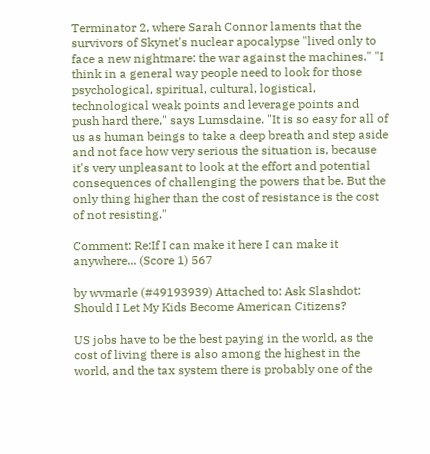Terminator 2, where Sarah Connor laments that the survivors of Skynet's nuclear apocalypse "lived only to face a new nightmare: the war against the machines." "I think in a general way people need to look for those psychological, spiritual, cultural, logistical, technological weak points and leverage points and push hard there," says Lumsdaine. "It is so easy for all of us as human beings to take a deep breath and step aside and not face how very serious the situation is, because it's very unpleasant to look at the effort and potential consequences of challenging the powers that be. But the only thing higher than the cost of resistance is the cost of not resisting."

Comment: Re:If I can make it here I can make it anywhere... (Score 1) 567

by wvmarle (#49193939) Attached to: Ask Slashdot: Should I Let My Kids Become American Citizens?

US jobs have to be the best paying in the world, as the cost of living there is also among the highest in the world, and the tax system there is probably one of the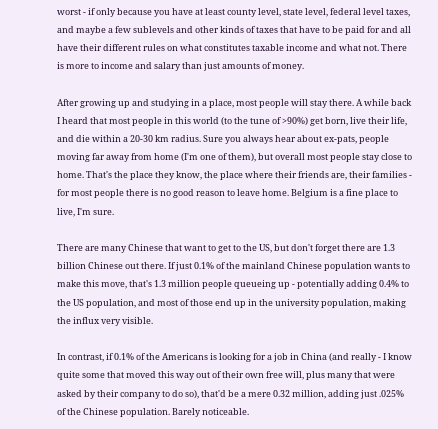worst - if only because you have at least county level, state level, federal level taxes, and maybe a few sublevels and other kinds of taxes that have to be paid for and all have their different rules on what constitutes taxable income and what not. There is more to income and salary than just amounts of money.

After growing up and studying in a place, most people will stay there. A while back I heard that most people in this world (to the tune of >90%) get born, live their life, and die within a 20-30 km radius. Sure you always hear about ex-pats, people moving far away from home (I'm one of them), but overall most people stay close to home. That's the place they know, the place where their friends are, their families - for most people there is no good reason to leave home. Belgium is a fine place to live, I'm sure.

There are many Chinese that want to get to the US, but don't forget there are 1.3 billion Chinese out there. If just 0.1% of the mainland Chinese population wants to make this move, that's 1.3 million people queueing up - potentially adding 0.4% to the US population, and most of those end up in the university population, making the influx very visible.

In contrast, if 0.1% of the Americans is looking for a job in China (and really - I know quite some that moved this way out of their own free will, plus many that were asked by their company to do so), that'd be a mere 0.32 million, adding just .025% of the Chinese population. Barely noticeable.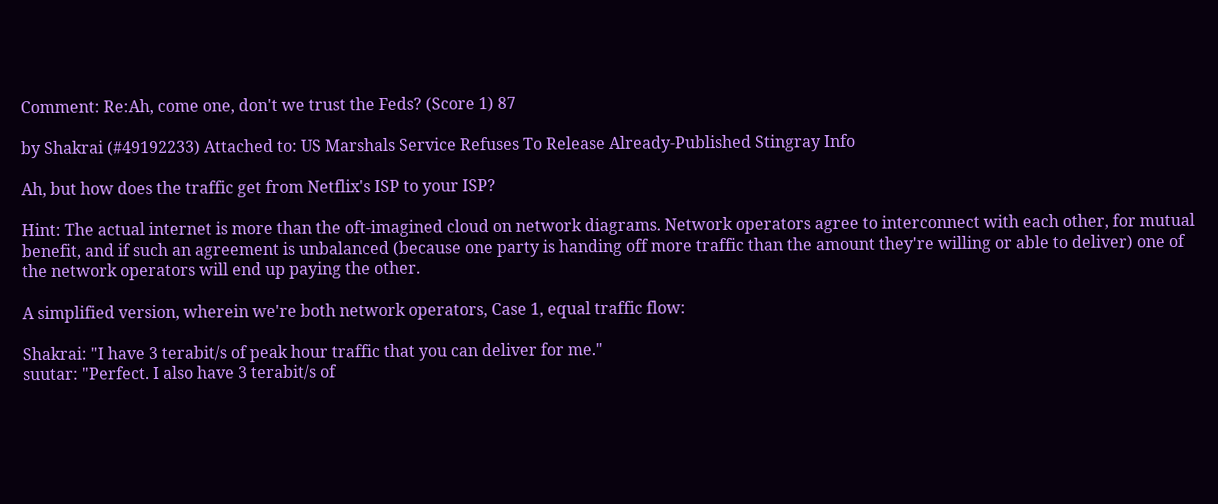Comment: Re:Ah, come one, don't we trust the Feds? (Score 1) 87

by Shakrai (#49192233) Attached to: US Marshals Service Refuses To Release Already-Published Stingray Info

Ah, but how does the traffic get from Netflix's ISP to your ISP?

Hint: The actual internet is more than the oft-imagined cloud on network diagrams. Network operators agree to interconnect with each other, for mutual benefit, and if such an agreement is unbalanced (because one party is handing off more traffic than the amount they're willing or able to deliver) one of the network operators will end up paying the other.

A simplified version, wherein we're both network operators, Case 1, equal traffic flow:

Shakrai: "I have 3 terabit/s of peak hour traffic that you can deliver for me."
suutar: "Perfect. I also have 3 terabit/s of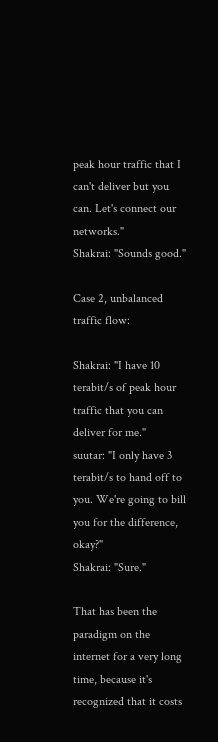peak hour traffic that I can't deliver but you can. Let's connect our networks."
Shakrai: "Sounds good."

Case 2, unbalanced traffic flow:

Shakrai: "I have 10 terabit/s of peak hour traffic that you can deliver for me."
suutar: "I only have 3 terabit/s to hand off to you. We're going to bill you for the difference, okay?"
Shakrai: "Sure."

That has been the paradigm on the internet for a very long time, because it's recognized that it costs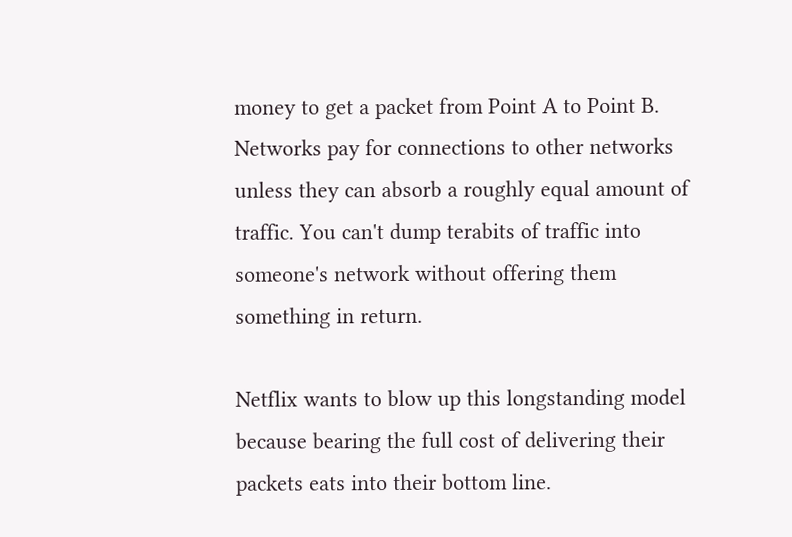money to get a packet from Point A to Point B. Networks pay for connections to other networks unless they can absorb a roughly equal amount of traffic. You can't dump terabits of traffic into someone's network without offering them something in return.

Netflix wants to blow up this longstanding model because bearing the full cost of delivering their packets eats into their bottom line.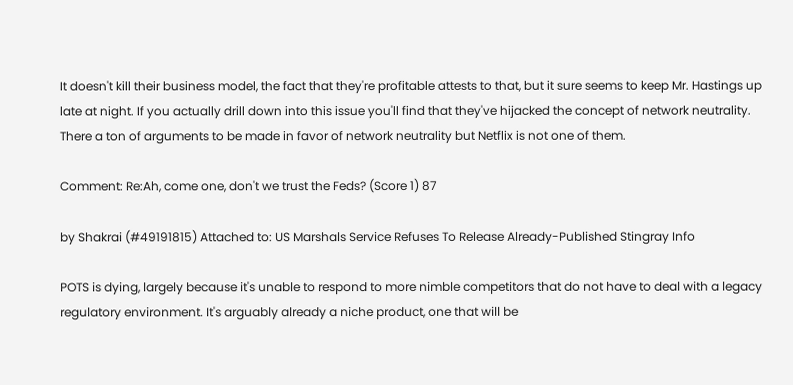It doesn't kill their business model, the fact that they're profitable attests to that, but it sure seems to keep Mr. Hastings up late at night. If you actually drill down into this issue you'll find that they've hijacked the concept of network neutrality. There a ton of arguments to be made in favor of network neutrality but Netflix is not one of them.

Comment: Re:Ah, come one, don't we trust the Feds? (Score 1) 87

by Shakrai (#49191815) Attached to: US Marshals Service Refuses To Release Already-Published Stingray Info

POTS is dying, largely because it's unable to respond to more nimble competitors that do not have to deal with a legacy regulatory environment. It's arguably already a niche product, one that will be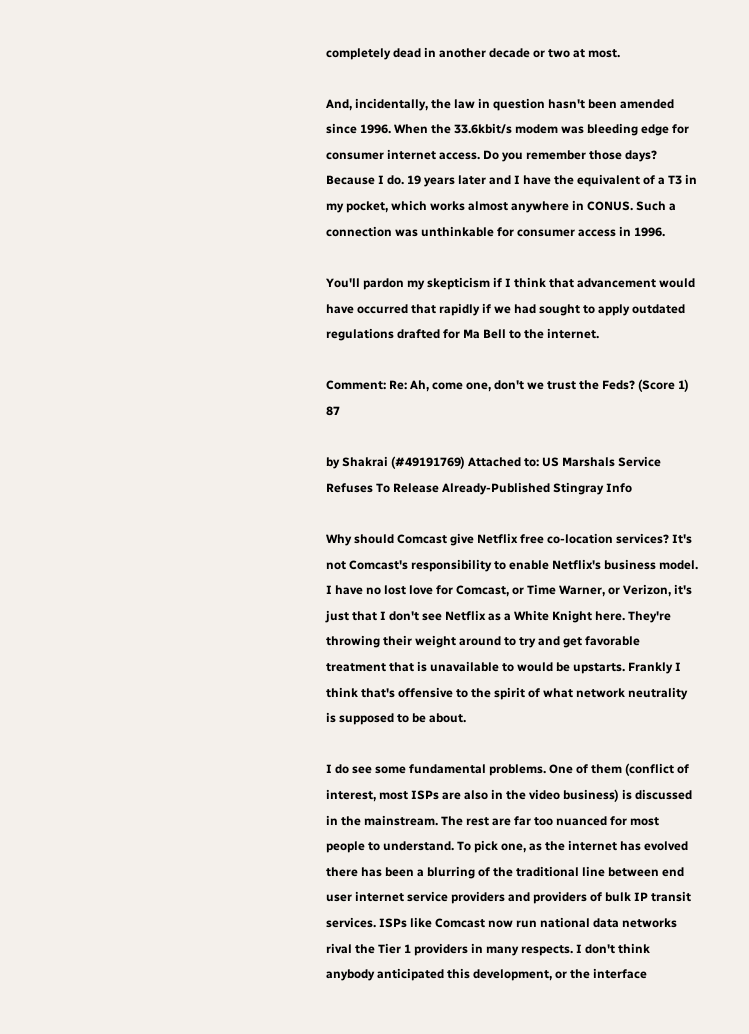completely dead in another decade or two at most.

And, incidentally, the law in question hasn't been amended since 1996. When the 33.6kbit/s modem was bleeding edge for consumer internet access. Do you remember those days? Because I do. 19 years later and I have the equivalent of a T3 in my pocket, which works almost anywhere in CONUS. Such a connection was unthinkable for consumer access in 1996.

You'll pardon my skepticism if I think that advancement would have occurred that rapidly if we had sought to apply outdated regulations drafted for Ma Bell to the internet.

Comment: Re: Ah, come one, don't we trust the Feds? (Score 1) 87

by Shakrai (#49191769) Attached to: US Marshals Service Refuses To Release Already-Published Stingray Info

Why should Comcast give Netflix free co-location services? It's not Comcast's responsibility to enable Netflix's business model. I have no lost love for Comcast, or Time Warner, or Verizon, it's just that I don't see Netflix as a White Knight here. They're throwing their weight around to try and get favorable treatment that is unavailable to would be upstarts. Frankly I think that's offensive to the spirit of what network neutrality is supposed to be about.

I do see some fundamental problems. One of them (conflict of interest, most ISPs are also in the video business) is discussed in the mainstream. The rest are far too nuanced for most people to understand. To pick one, as the internet has evolved there has been a blurring of the traditional line between end user internet service providers and providers of bulk IP transit services. ISPs like Comcast now run national data networks rival the Tier 1 providers in many respects. I don't think anybody anticipated this development, or the interface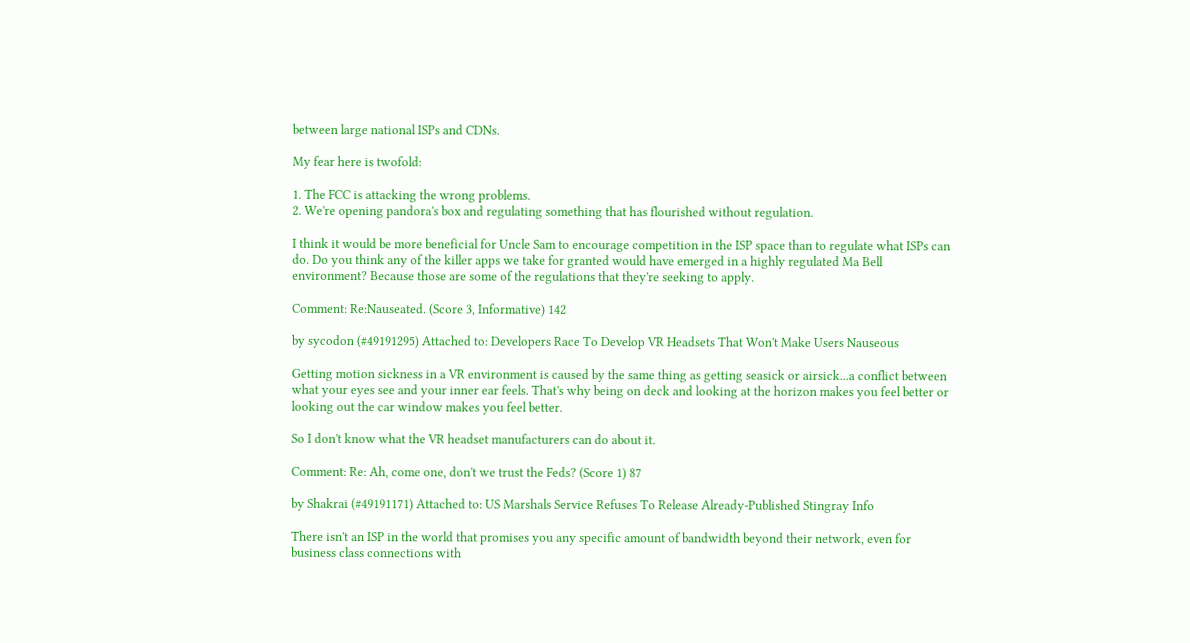between large national ISPs and CDNs.

My fear here is twofold:

1. The FCC is attacking the wrong problems.
2. We're opening pandora's box and regulating something that has flourished without regulation.

I think it would be more beneficial for Uncle Sam to encourage competition in the ISP space than to regulate what ISPs can do. Do you think any of the killer apps we take for granted would have emerged in a highly regulated Ma Bell environment? Because those are some of the regulations that they're seeking to apply.

Comment: Re:Nauseated. (Score 3, Informative) 142

by sycodon (#49191295) Attached to: Developers Race To Develop VR Headsets That Won't Make Users Nauseous

Getting motion sickness in a VR environment is caused by the same thing as getting seasick or airsick...a conflict between what your eyes see and your inner ear feels. That's why being on deck and looking at the horizon makes you feel better or looking out the car window makes you feel better.

So I don't know what the VR headset manufacturers can do about it.

Comment: Re: Ah, come one, don't we trust the Feds? (Score 1) 87

by Shakrai (#49191171) Attached to: US Marshals Service Refuses To Release Already-Published Stingray Info

There isn't an ISP in the world that promises you any specific amount of bandwidth beyond their network, even for business class connections with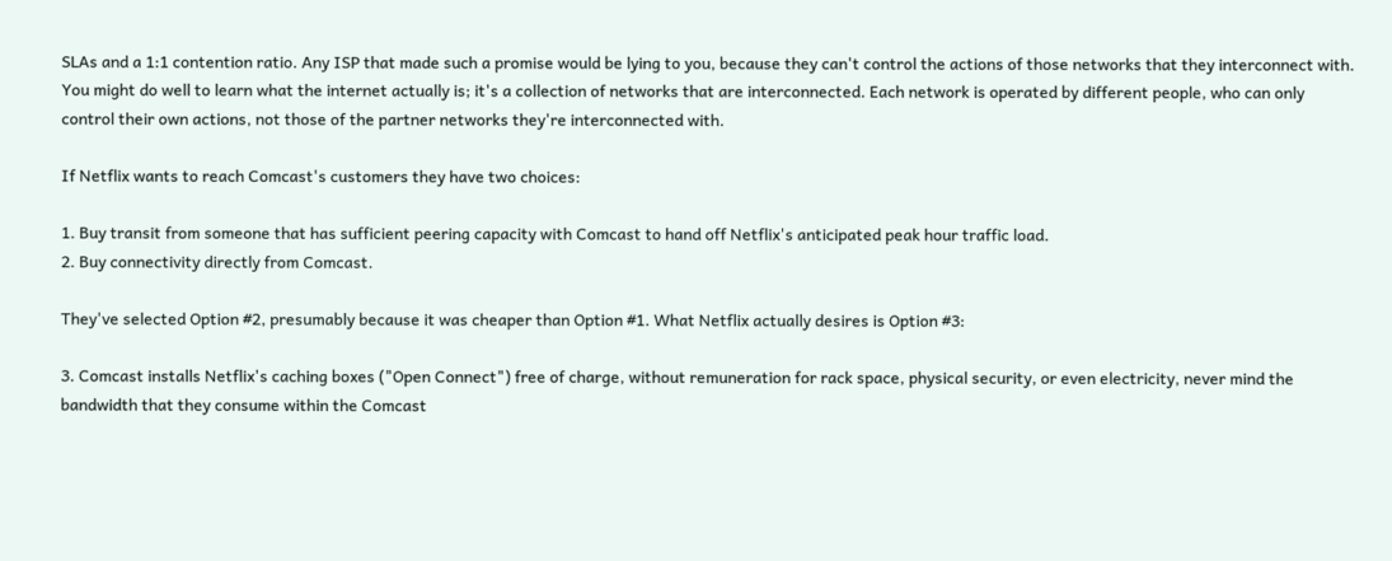SLAs and a 1:1 contention ratio. Any ISP that made such a promise would be lying to you, because they can't control the actions of those networks that they interconnect with. You might do well to learn what the internet actually is; it's a collection of networks that are interconnected. Each network is operated by different people, who can only control their own actions, not those of the partner networks they're interconnected with.

If Netflix wants to reach Comcast's customers they have two choices:

1. Buy transit from someone that has sufficient peering capacity with Comcast to hand off Netflix's anticipated peak hour traffic load.
2. Buy connectivity directly from Comcast.

They've selected Option #2, presumably because it was cheaper than Option #1. What Netflix actually desires is Option #3:

3. Comcast installs Netflix's caching boxes ("Open Connect") free of charge, without remuneration for rack space, physical security, or even electricity, never mind the bandwidth that they consume within the Comcast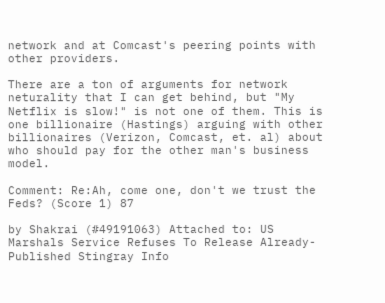network and at Comcast's peering points with other providers.

There are a ton of arguments for network neturality that I can get behind, but "My Netflix is slow!" is not one of them. This is one billionaire (Hastings) arguing with other billionaires (Verizon, Comcast, et. al) about who should pay for the other man's business model.

Comment: Re:Ah, come one, don't we trust the Feds? (Score 1) 87

by Shakrai (#49191063) Attached to: US Marshals Service Refuses To Release Already-Published Stingray Info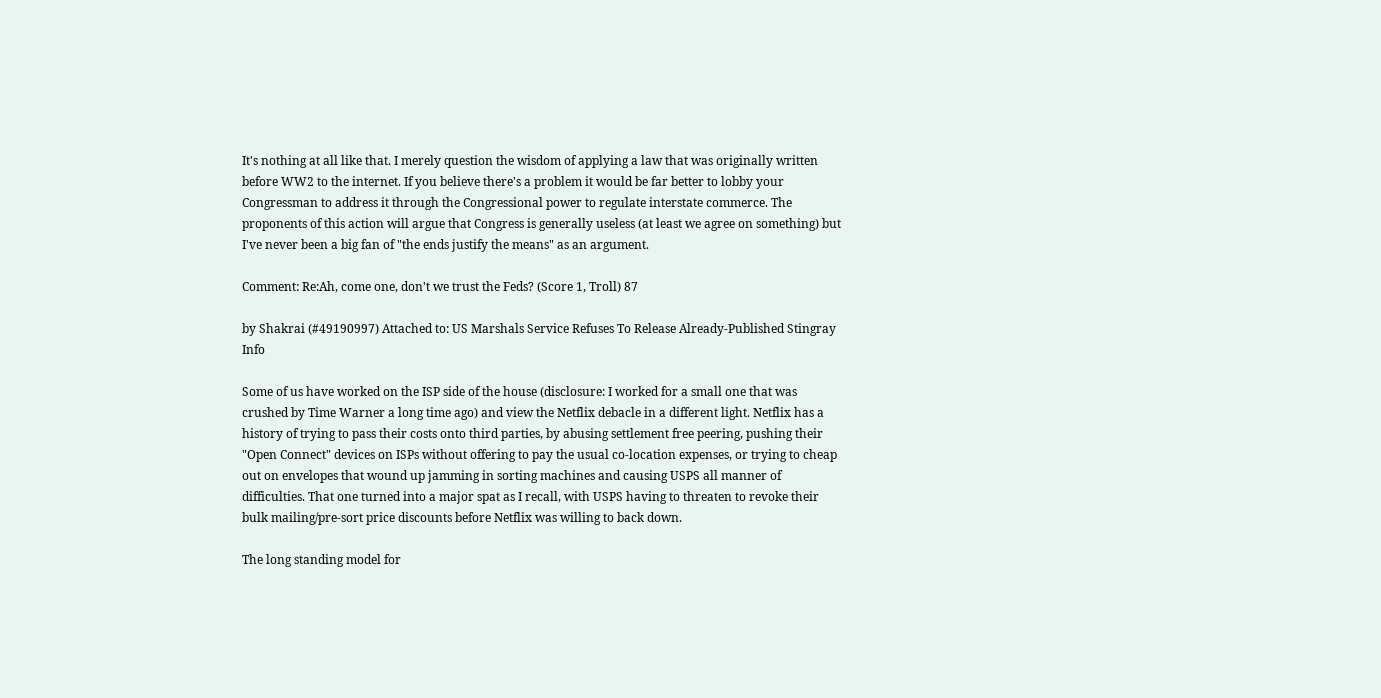It's nothing at all like that. I merely question the wisdom of applying a law that was originally written before WW2 to the internet. If you believe there's a problem it would be far better to lobby your Congressman to address it through the Congressional power to regulate interstate commerce. The proponents of this action will argue that Congress is generally useless (at least we agree on something) but I've never been a big fan of "the ends justify the means" as an argument.

Comment: Re:Ah, come one, don't we trust the Feds? (Score 1, Troll) 87

by Shakrai (#49190997) Attached to: US Marshals Service Refuses To Release Already-Published Stingray Info

Some of us have worked on the ISP side of the house (disclosure: I worked for a small one that was crushed by Time Warner a long time ago) and view the Netflix debacle in a different light. Netflix has a history of trying to pass their costs onto third parties, by abusing settlement free peering, pushing their "Open Connect" devices on ISPs without offering to pay the usual co-location expenses, or trying to cheap out on envelopes that wound up jamming in sorting machines and causing USPS all manner of difficulties. That one turned into a major spat as I recall, with USPS having to threaten to revoke their bulk mailing/pre-sort price discounts before Netflix was willing to back down.

The long standing model for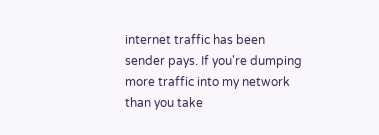internet traffic has been sender pays. If you're dumping more traffic into my network than you take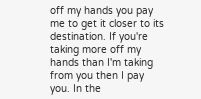off my hands you pay me to get it closer to its destination. If you're taking more off my hands than I'm taking from you then I pay you. In the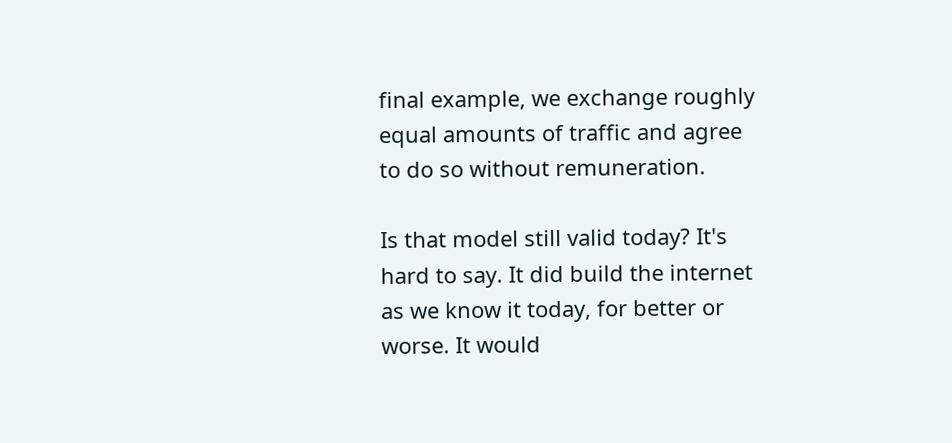final example, we exchange roughly equal amounts of traffic and agree to do so without remuneration.

Is that model still valid today? It's hard to say. It did build the internet as we know it today, for better or worse. It would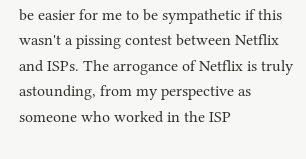be easier for me to be sympathetic if this wasn't a pissing contest between Netflix and ISPs. The arrogance of Netflix is truly astounding, from my perspective as someone who worked in the ISP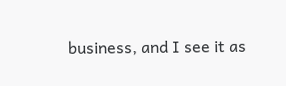business, and I see it as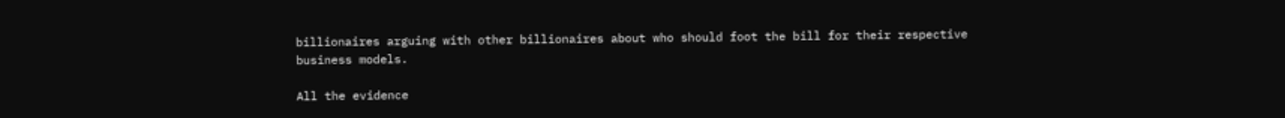billionaires arguing with other billionaires about who should foot the bill for their respective business models.

All the evidence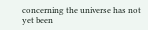concerning the universe has not yet been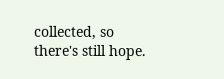collected, so there's still hope.